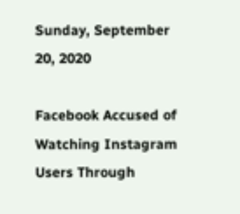Sunday, September 20, 2020

Facebook Accused of Watching Instagram Users Through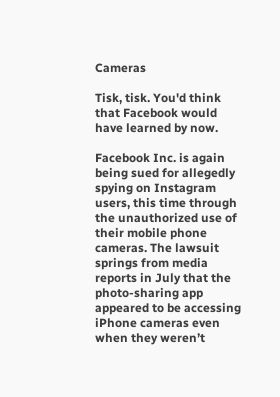Cameras

Tisk, tisk. You'd think that Facebook would have learned by now.

Facebook Inc. is again being sued for allegedly spying on Instagram users, this time through the unauthorized use of their mobile phone cameras. The lawsuit springs from media reports in July that the photo-sharing app appeared to be accessing iPhone cameras even when they weren’t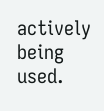actively being used.